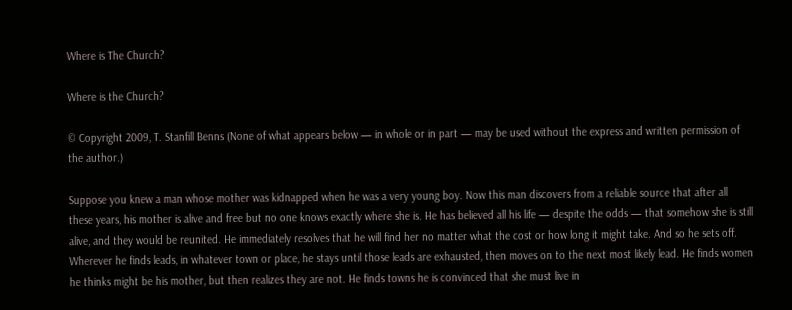Where is The Church?

Where is the Church?

© Copyright 2009, T. Stanfill Benns (None of what appears below — in whole or in part — may be used without the express and written permission of the author.)

Suppose you knew a man whose mother was kidnapped when he was a very young boy. Now this man discovers from a reliable source that after all these years, his mother is alive and free but no one knows exactly where she is. He has believed all his life — despite the odds — that somehow she is still alive, and they would be reunited. He immediately resolves that he will find her no matter what the cost or how long it might take. And so he sets off. Wherever he finds leads, in whatever town or place, he stays until those leads are exhausted, then moves on to the next most likely lead. He finds women he thinks might be his mother, but then realizes they are not. He finds towns he is convinced that she must live in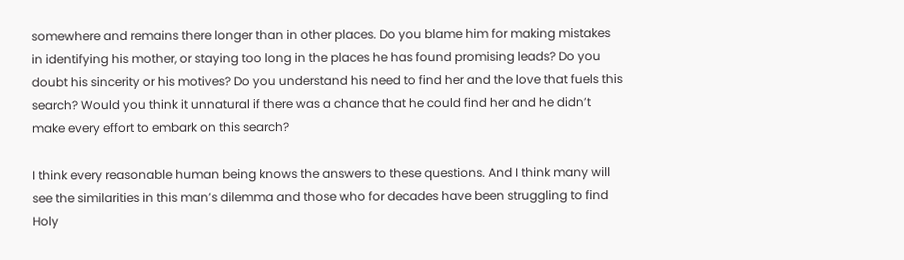somewhere and remains there longer than in other places. Do you blame him for making mistakes in identifying his mother, or staying too long in the places he has found promising leads? Do you doubt his sincerity or his motives? Do you understand his need to find her and the love that fuels this search? Would you think it unnatural if there was a chance that he could find her and he didn’t make every effort to embark on this search?

I think every reasonable human being knows the answers to these questions. And I think many will see the similarities in this man’s dilemma and those who for decades have been struggling to find Holy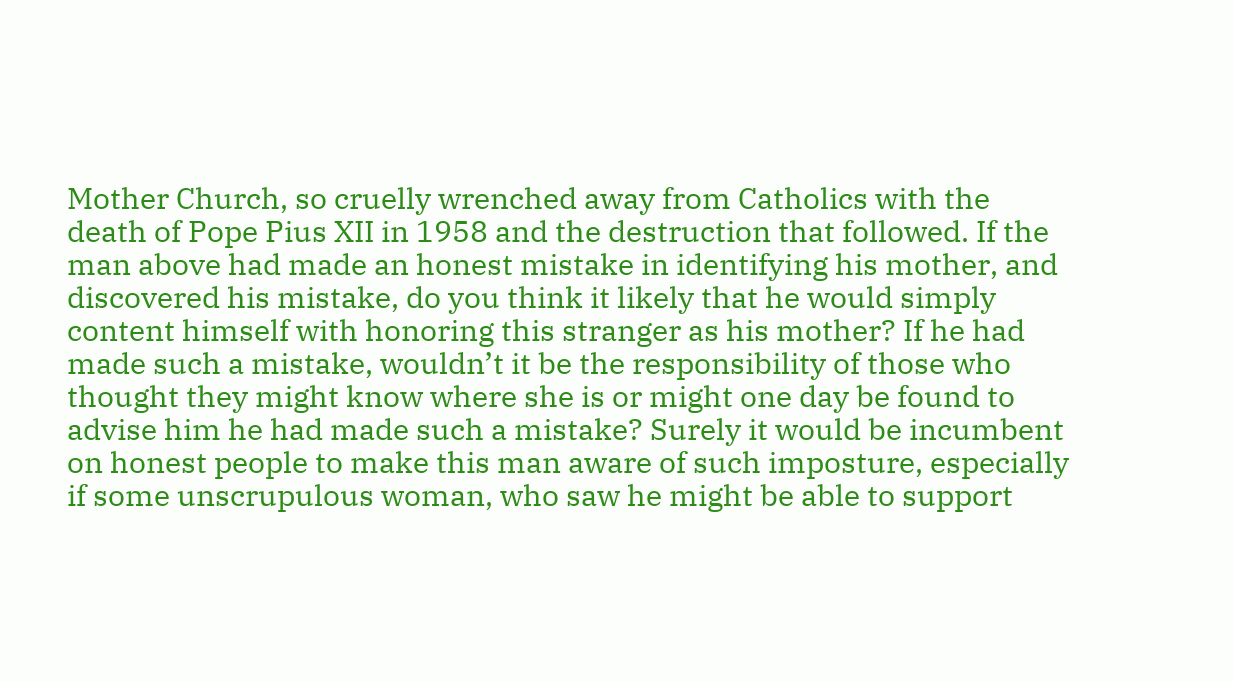Mother Church, so cruelly wrenched away from Catholics with the death of Pope Pius XII in 1958 and the destruction that followed. If the man above had made an honest mistake in identifying his mother, and discovered his mistake, do you think it likely that he would simply content himself with honoring this stranger as his mother? If he had made such a mistake, wouldn’t it be the responsibility of those who thought they might know where she is or might one day be found to advise him he had made such a mistake? Surely it would be incumbent on honest people to make this man aware of such imposture, especially if some unscrupulous woman, who saw he might be able to support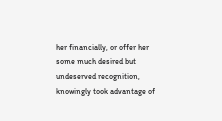her financially, or offer her some much desired but undeserved recognition, knowingly took advantage of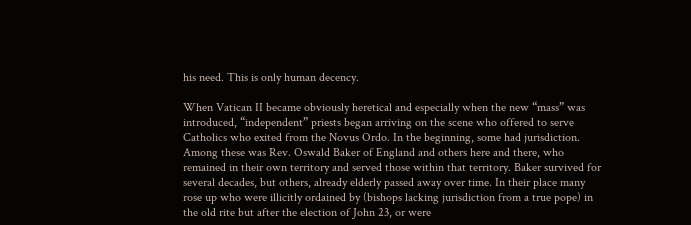his need. This is only human decency.

When Vatican II became obviously heretical and especially when the new “mass” was introduced, “independent” priests began arriving on the scene who offered to serve Catholics who exited from the Novus Ordo. In the beginning, some had jurisdiction. Among these was Rev. Oswald Baker of England and others here and there, who remained in their own territory and served those within that territory. Baker survived for several decades, but others, already elderly passed away over time. In their place many rose up who were illicitly ordained by (bishops lacking jurisdiction from a true pope) in the old rite but after the election of John 23, or were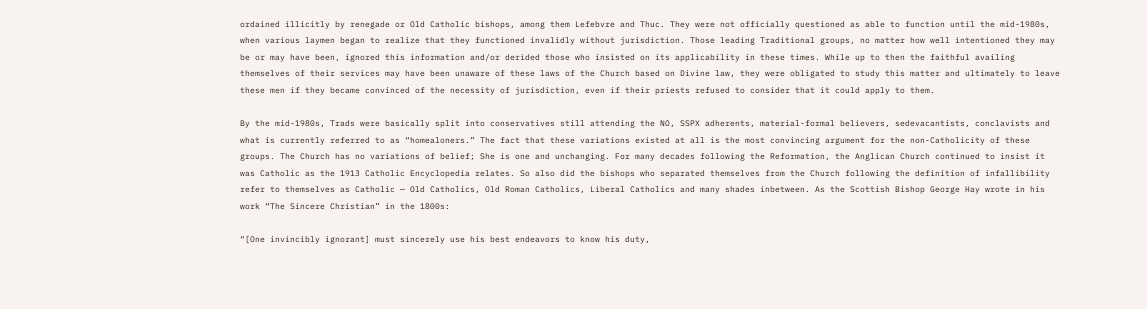ordained illicitly by renegade or Old Catholic bishops, among them Lefebvre and Thuc. They were not officially questioned as able to function until the mid-1980s, when various laymen began to realize that they functioned invalidly without jurisdiction. Those leading Traditional groups, no matter how well intentioned they may be or may have been, ignored this information and/or derided those who insisted on its applicability in these times. While up to then the faithful availing themselves of their services may have been unaware of these laws of the Church based on Divine law, they were obligated to study this matter and ultimately to leave these men if they became convinced of the necessity of jurisdiction, even if their priests refused to consider that it could apply to them.

By the mid-1980s, Trads were basically split into conservatives still attending the NO, SSPX adherents, material-formal believers, sedevacantists, conclavists and what is currently referred to as “homealoners.” The fact that these variations existed at all is the most convincing argument for the non-Catholicity of these groups. The Church has no variations of belief; She is one and unchanging. For many decades following the Reformation, the Anglican Church continued to insist it was Catholic as the 1913 Catholic Encyclopedia relates. So also did the bishops who separated themselves from the Church following the definition of infallibility refer to themselves as Catholic — Old Catholics, Old Roman Catholics, Liberal Catholics and many shades inbetween. As the Scottish Bishop George Hay wrote in his work “The Sincere Christian” in the 1800s:

“[One invincibly ignorant] must sincerely use his best endeavors to know his duty,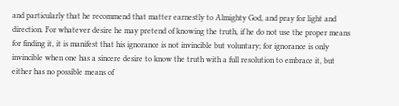and particularly that he recommend that matter earnestly to Almighty God, and pray for light and direction. For whatever desire he may pretend of knowing the truth, if he do not use the proper means for finding it, it is manifest that his ignorance is not invincible but voluntary; for ignorance is only invincible when one has a sincere desire to know the truth with a full resolution to embrace it, but either has no possible means of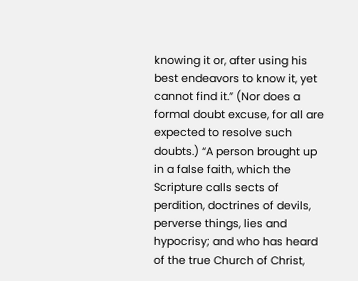knowing it or, after using his best endeavors to know it, yet cannot find it.” (Nor does a formal doubt excuse, for all are expected to resolve such doubts.) “A person brought up in a false faith, which the Scripture calls sects of perdition, doctrines of devils, perverse things, lies and hypocrisy; and who has heard of the true Church of Christ,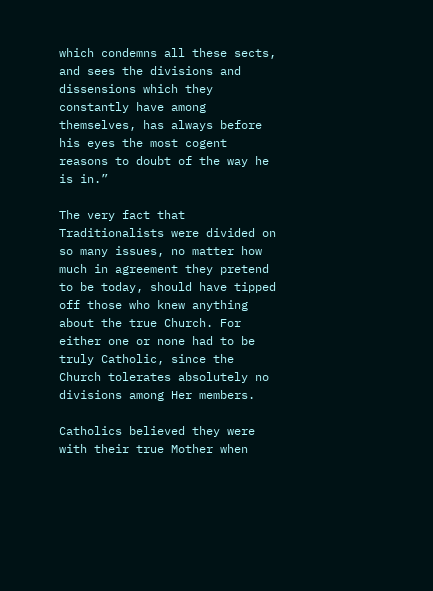which condemns all these sects, and sees the divisions and dissensions which they constantly have among themselves, has always before his eyes the most cogent reasons to doubt of the way he is in.”

The very fact that Traditionalists were divided on so many issues, no matter how much in agreement they pretend to be today, should have tipped off those who knew anything about the true Church. For either one or none had to be truly Catholic, since the Church tolerates absolutely no divisions among Her members.

Catholics believed they were with their true Mother when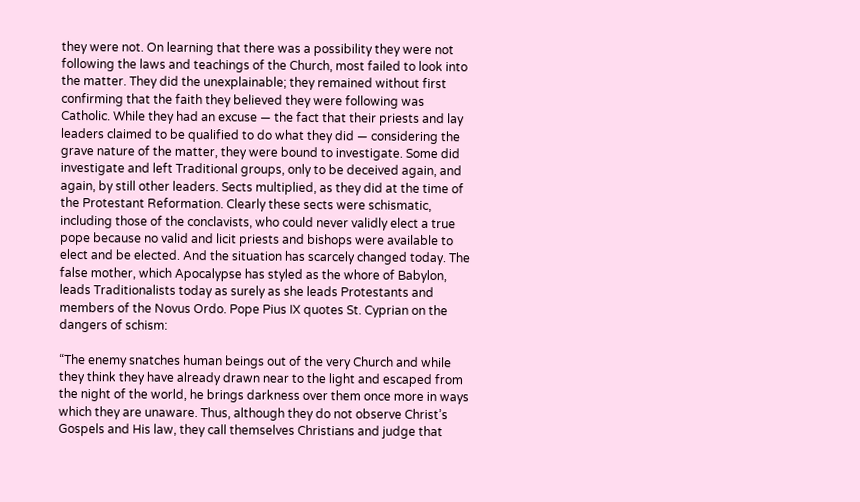they were not. On learning that there was a possibility they were not following the laws and teachings of the Church, most failed to look into the matter. They did the unexplainable; they remained without first confirming that the faith they believed they were following was Catholic. While they had an excuse — the fact that their priests and lay leaders claimed to be qualified to do what they did — considering the grave nature of the matter, they were bound to investigate. Some did investigate and left Traditional groups, only to be deceived again, and again, by still other leaders. Sects multiplied, as they did at the time of the Protestant Reformation. Clearly these sects were schismatic, including those of the conclavists, who could never validly elect a true pope because no valid and licit priests and bishops were available to elect and be elected. And the situation has scarcely changed today. The false mother, which Apocalypse has styled as the whore of Babylon, leads Traditionalists today as surely as she leads Protestants and members of the Novus Ordo. Pope Pius IX quotes St. Cyprian on the dangers of schism:

“The enemy snatches human beings out of the very Church and while they think they have already drawn near to the light and escaped from the night of the world, he brings darkness over them once more in ways which they are unaware. Thus, although they do not observe Christ’s Gospels and His law, they call themselves Christians and judge that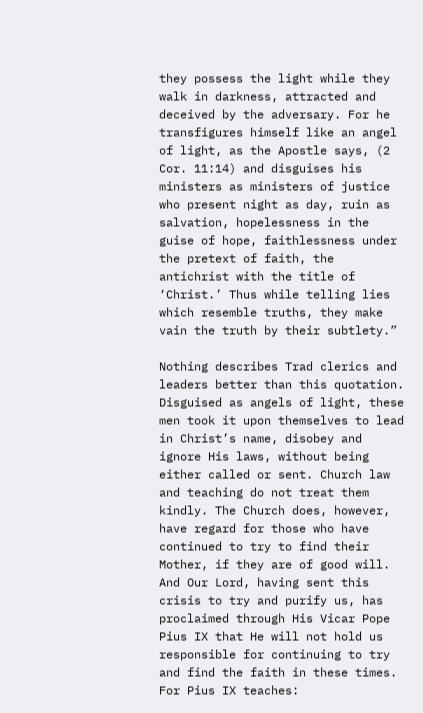they possess the light while they walk in darkness, attracted and deceived by the adversary. For he transfigures himself like an angel of light, as the Apostle says, (2 Cor. 11:14) and disguises his ministers as ministers of justice who present night as day, ruin as salvation, hopelessness in the guise of hope, faithlessness under the pretext of faith, the antichrist with the title of ‘Christ.’ Thus while telling lies which resemble truths, they make vain the truth by their subtlety.”

Nothing describes Trad clerics and leaders better than this quotation. Disguised as angels of light, these men took it upon themselves to lead in Christ’s name, disobey and ignore His laws, without being either called or sent. Church law and teaching do not treat them kindly. The Church does, however, have regard for those who have continued to try to find their Mother, if they are of good will. And Our Lord, having sent this crisis to try and purify us, has proclaimed through His Vicar Pope Pius IX that He will not hold us responsible for continuing to try and find the faith in these times. For Pius IX teaches: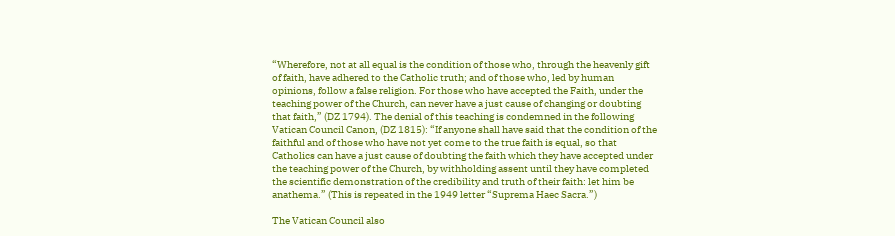“Wherefore, not at all equal is the condition of those who, through the heavenly gift of faith, have adhered to the Catholic truth; and of those who, led by human opinions, follow a false religion. For those who have accepted the Faith, under the teaching power of the Church, can never have a just cause of changing or doubting that faith,” (DZ 1794). The denial of this teaching is condemned in the following Vatican Council Canon, (DZ 1815): “If anyone shall have said that the condition of the faithful and of those who have not yet come to the true faith is equal, so that Catholics can have a just cause of doubting the faith which they have accepted under the teaching power of the Church, by withholding assent until they have completed the scientific demonstration of the credibility and truth of their faith: let him be anathema.” (This is repeated in the 1949 letter “Suprema Haec Sacra.”)

The Vatican Council also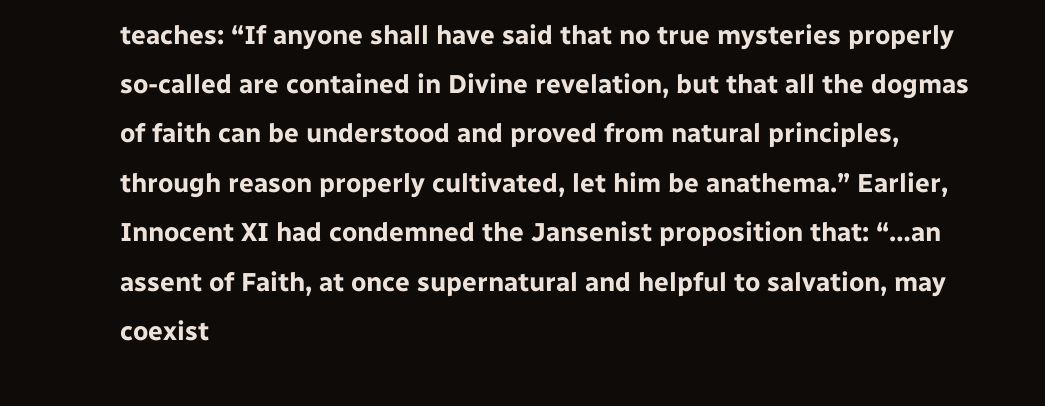teaches: “If anyone shall have said that no true mysteries properly so-called are contained in Divine revelation, but that all the dogmas of faith can be understood and proved from natural principles, through reason properly cultivated, let him be anathema.” Earlier, Innocent XI had condemned the Jansenist proposition that: “…an assent of Faith, at once supernatural and helpful to salvation, may coexist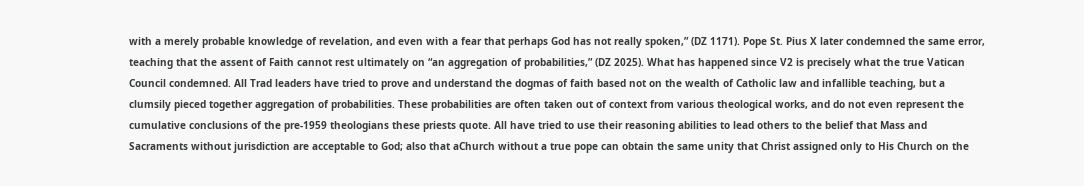with a merely probable knowledge of revelation, and even with a fear that perhaps God has not really spoken,” (DZ 1171). Pope St. Pius X later condemned the same error, teaching that the assent of Faith cannot rest ultimately on “an aggregation of probabilities,” (DZ 2025). What has happened since V2 is precisely what the true Vatican Council condemned. All Trad leaders have tried to prove and understand the dogmas of faith based not on the wealth of Catholic law and infallible teaching, but a clumsily pieced together aggregation of probabilities. These probabilities are often taken out of context from various theological works, and do not even represent the cumulative conclusions of the pre-1959 theologians these priests quote. All have tried to use their reasoning abilities to lead others to the belief that Mass and Sacraments without jurisdiction are acceptable to God; also that aChurch without a true pope can obtain the same unity that Christ assigned only to His Church on the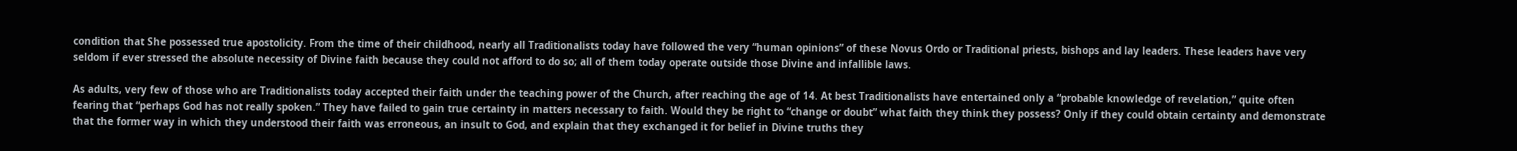condition that She possessed true apostolicity. From the time of their childhood, nearly all Traditionalists today have followed the very “human opinions” of these Novus Ordo or Traditional priests, bishops and lay leaders. These leaders have very seldom if ever stressed the absolute necessity of Divine faith because they could not afford to do so; all of them today operate outside those Divine and infallible laws.

As adults, very few of those who are Traditionalists today accepted their faith under the teaching power of the Church, after reaching the age of 14. At best Traditionalists have entertained only a “probable knowledge of revelation,” quite often fearing that “perhaps God has not really spoken.” They have failed to gain true certainty in matters necessary to faith. Would they be right to “change or doubt” what faith they think they possess? Only if they could obtain certainty and demonstrate that the former way in which they understood their faith was erroneous, an insult to God, and explain that they exchanged it for belief in Divine truths they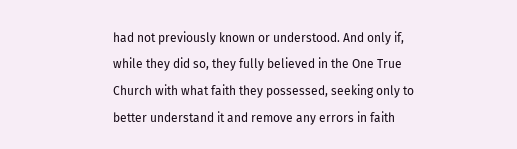had not previously known or understood. And only if, while they did so, they fully believed in the One True Church with what faith they possessed, seeking only to better understand it and remove any errors in faith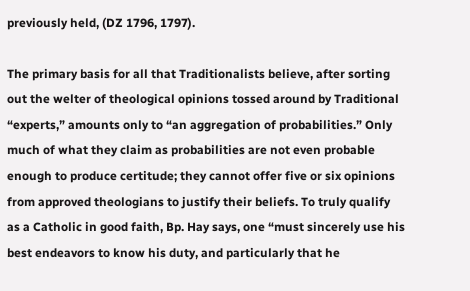previously held, (DZ 1796, 1797).

The primary basis for all that Traditionalists believe, after sorting out the welter of theological opinions tossed around by Traditional “experts,” amounts only to “an aggregation of probabilities.” Only much of what they claim as probabilities are not even probable enough to produce certitude; they cannot offer five or six opinions from approved theologians to justify their beliefs. To truly qualify as a Catholic in good faith, Bp. Hay says, one “must sincerely use his best endeavors to know his duty, and particularly that he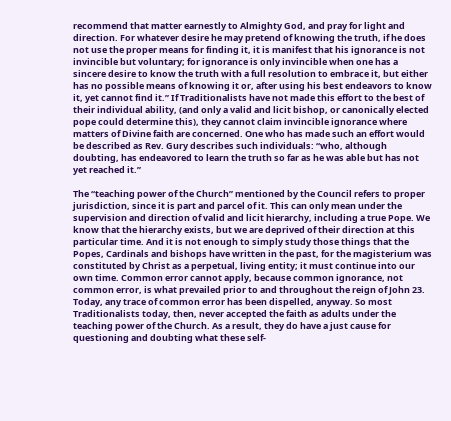recommend that matter earnestly to Almighty God, and pray for light and direction. For whatever desire he may pretend of knowing the truth, if he does not use the proper means for finding it, it is manifest that his ignorance is not invincible but voluntary; for ignorance is only invincible when one has a sincere desire to know the truth with a full resolution to embrace it, but either has no possible means of knowing it or, after using his best endeavors to know it, yet cannot find it.” If Traditionalists have not made this effort to the best of their individual ability, (and only a valid and licit bishop, or canonically elected pope could determine this), they cannot claim invincible ignorance where matters of Divine faith are concerned. One who has made such an effort would be described as Rev. Gury describes such individuals: “who, although doubting, has endeavored to learn the truth so far as he was able but has not yet reached it.”

The “teaching power of the Church” mentioned by the Council refers to proper jurisdiction, since it is part and parcel of it. This can only mean under the supervision and direction of valid and licit hierarchy, including a true Pope. We know that the hierarchy exists, but we are deprived of their direction at this particular time. And it is not enough to simply study those things that the Popes, Cardinals and bishops have written in the past, for the magisterium was constituted by Christ as a perpetual, living entity; it must continue into our own time. Common error cannot apply, because common ignorance, not common error, is what prevailed prior to and throughout the reign of John 23. Today, any trace of common error has been dispelled, anyway. So most Traditionalists today, then, never accepted the faith as adults under the teaching power of the Church. As a result, they do have a just cause for questioning and doubting what these self-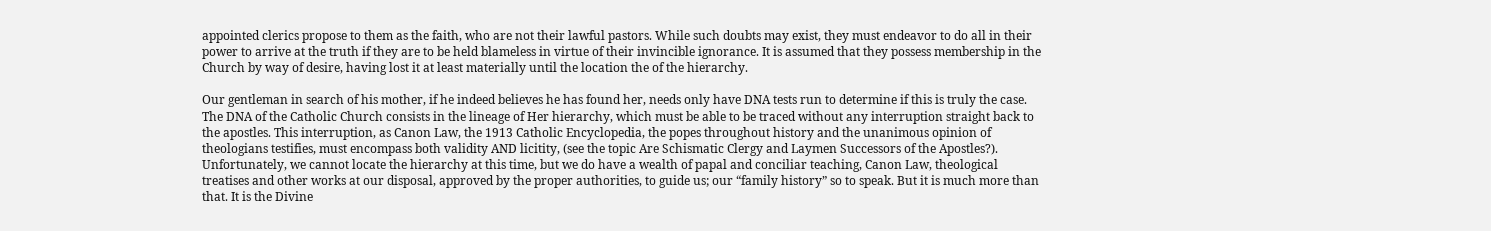appointed clerics propose to them as the faith, who are not their lawful pastors. While such doubts may exist, they must endeavor to do all in their power to arrive at the truth if they are to be held blameless in virtue of their invincible ignorance. It is assumed that they possess membership in the Church by way of desire, having lost it at least materially until the location the of the hierarchy.

Our gentleman in search of his mother, if he indeed believes he has found her, needs only have DNA tests run to determine if this is truly the case. The DNA of the Catholic Church consists in the lineage of Her hierarchy, which must be able to be traced without any interruption straight back to the apostles. This interruption, as Canon Law, the 1913 Catholic Encyclopedia, the popes throughout history and the unanimous opinion of theologians testifies, must encompass both validity AND licitity, (see the topic Are Schismatic Clergy and Laymen Successors of the Apostles?). Unfortunately, we cannot locate the hierarchy at this time, but we do have a wealth of papal and conciliar teaching, Canon Law, theological treatises and other works at our disposal, approved by the proper authorities, to guide us; our “family history” so to speak. But it is much more than that. It is the Divine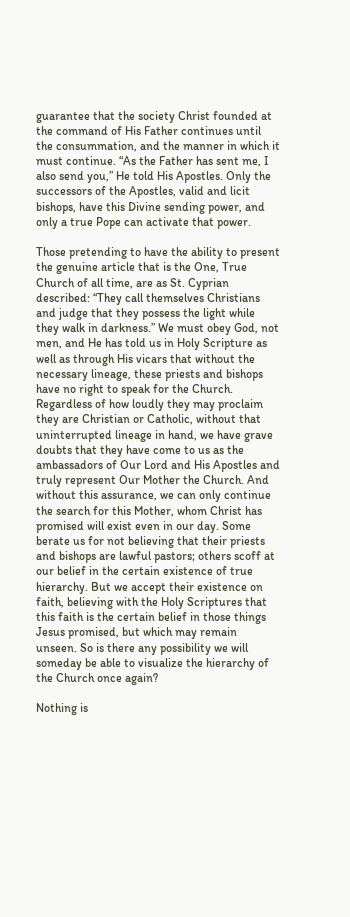guarantee that the society Christ founded at the command of His Father continues until the consummation, and the manner in which it must continue. “As the Father has sent me, I also send you,” He told His Apostles. Only the successors of the Apostles, valid and licit bishops, have this Divine sending power, and only a true Pope can activate that power.

Those pretending to have the ability to present the genuine article that is the One, True Church of all time, are as St. Cyprian described: “They call themselves Christians and judge that they possess the light while they walk in darkness.” We must obey God, not men, and He has told us in Holy Scripture as well as through His vicars that without the necessary lineage, these priests and bishops have no right to speak for the Church. Regardless of how loudly they may proclaim they are Christian or Catholic, without that uninterrupted lineage in hand, we have grave doubts that they have come to us as the ambassadors of Our Lord and His Apostles and truly represent Our Mother the Church. And without this assurance, we can only continue the search for this Mother, whom Christ has promised will exist even in our day. Some berate us for not believing that their priests and bishops are lawful pastors; others scoff at our belief in the certain existence of true hierarchy. But we accept their existence on faith, believing with the Holy Scriptures that this faith is the certain belief in those things Jesus promised, but which may remain unseen. So is there any possibility we will someday be able to visualize the hierarchy of the Church once again?

Nothing is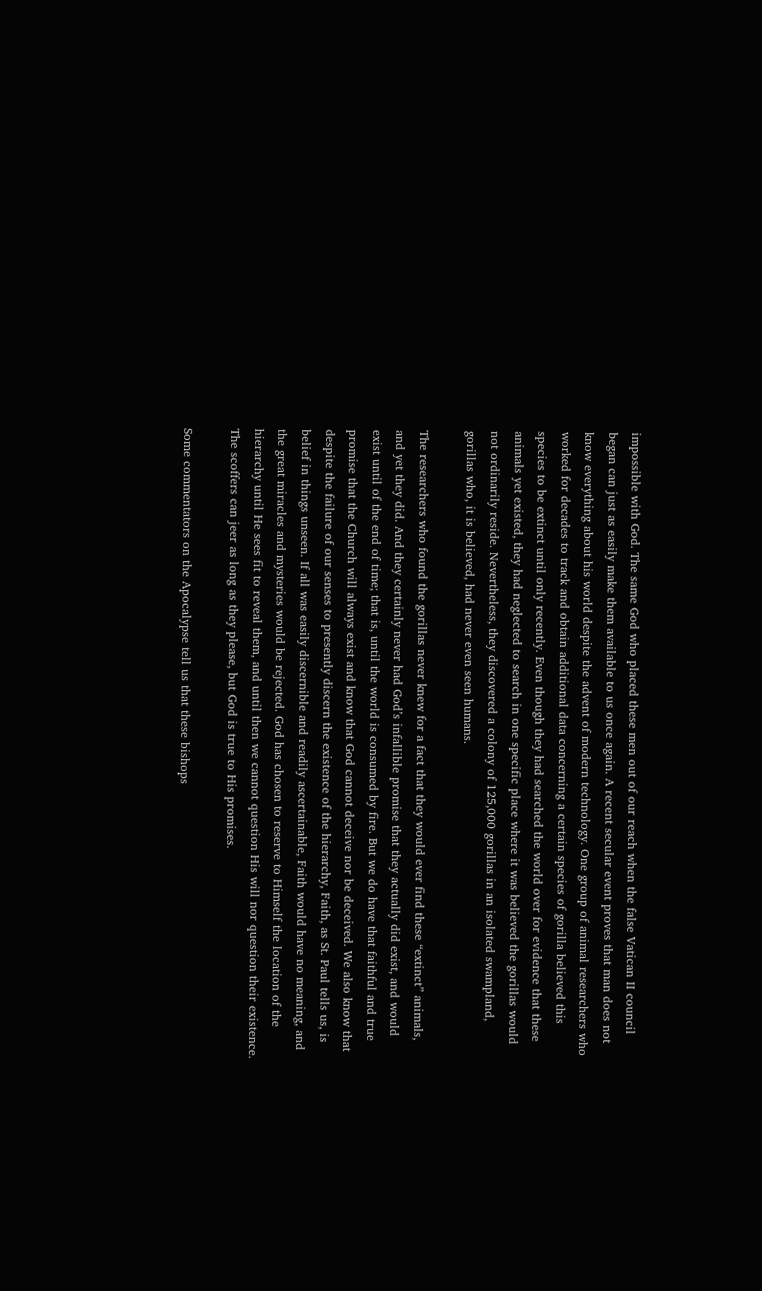impossible with God. The same God who placed these men out of our reach when the false Vatican II council began can just as easily make them available to us once again. A recent secular event proves that man does not know everything about his world despite the advent of modern technology. One group of animal researchers who worked for decades to track and obtain additional data concerning a certain species of gorilla believed this species to be extinct until only recently. Even though they had searched the world over for evidence that these animals yet existed, they had neglected to search in one specific place where it was believed the gorillas would not ordinarily reside. Nevertheless, they discovered a colony of 125,000 gorillas in an isolated swampland, gorillas who, it is believed, had never even seen humans.

The researchers who found the gorillas never knew for a fact that they would ever find these “extinct” animals, and yet they did. And they certainly never had God’s infallible promise that they actually did exist, and would exist until of the end of time; that is, until the world is consumed by fire. But we do have that faithful and true promise that the Church will always exist and know that God cannot deceive nor be deceived. We also know that despite the failure of our senses to presently discern the existence of the hierarchy, Faith, as St. Paul tells us, is belief in things unseen. If all was easily discernible and readily ascertainable, Faith would have no meaning, and the great miracles and mysteries would be rejected. God has chosen to reserve to Himself the location of the hierarchy until He sees fit to reveal them, and until then we cannot question His will nor question their existence. The scoffers can jeer as long as they please, but God is true to His promises.

Some commentators on the Apocalypse tell us that these bishops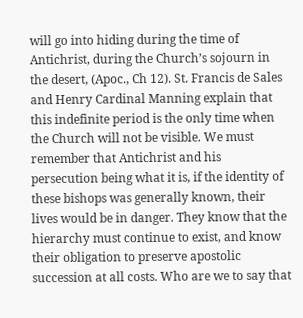will go into hiding during the time of Antichrist, during the Church’s sojourn in the desert, (Apoc., Ch 12). St. Francis de Sales and Henry Cardinal Manning explain that this indefinite period is the only time when the Church will not be visible. We must remember that Antichrist and his persecution being what it is, if the identity of these bishops was generally known, their lives would be in danger. They know that the hierarchy must continue to exist, and know their obligation to preserve apostolic succession at all costs. Who are we to say that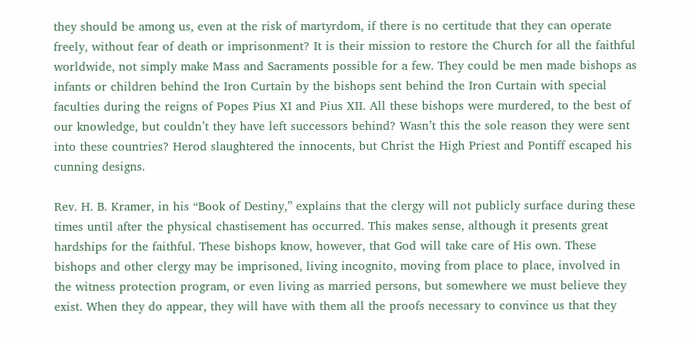they should be among us, even at the risk of martyrdom, if there is no certitude that they can operate freely, without fear of death or imprisonment? It is their mission to restore the Church for all the faithful worldwide, not simply make Mass and Sacraments possible for a few. They could be men made bishops as infants or children behind the Iron Curtain by the bishops sent behind the Iron Curtain with special faculties during the reigns of Popes Pius XI and Pius XII. All these bishops were murdered, to the best of our knowledge, but couldn’t they have left successors behind? Wasn’t this the sole reason they were sent into these countries? Herod slaughtered the innocents, but Christ the High Priest and Pontiff escaped his cunning designs.

Rev. H. B. Kramer, in his “Book of Destiny,” explains that the clergy will not publicly surface during these times until after the physical chastisement has occurred. This makes sense, although it presents great hardships for the faithful. These bishops know, however, that God will take care of His own. These bishops and other clergy may be imprisoned, living incognito, moving from place to place, involved in the witness protection program, or even living as married persons, but somewhere we must believe they exist. When they do appear, they will have with them all the proofs necessary to convince us that they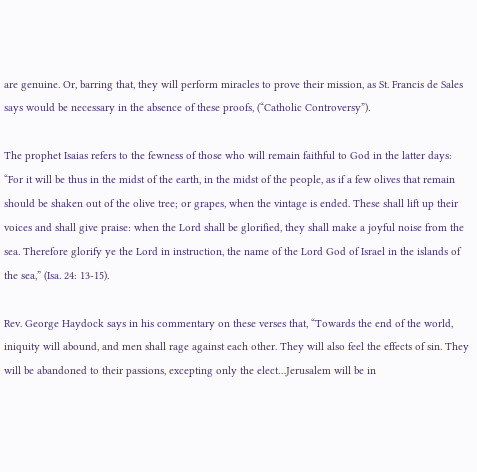are genuine. Or, barring that, they will perform miracles to prove their mission, as St. Francis de Sales says would be necessary in the absence of these proofs, (“Catholic Controversy”).

The prophet Isaias refers to the fewness of those who will remain faithful to God in the latter days: “For it will be thus in the midst of the earth, in the midst of the people, as if a few olives that remain should be shaken out of the olive tree; or grapes, when the vintage is ended. These shall lift up their voices and shall give praise: when the Lord shall be glorified, they shall make a joyful noise from the sea. Therefore glorify ye the Lord in instruction, the name of the Lord God of Israel in the islands of the sea,” (Isa. 24: 13-15).

Rev. George Haydock says in his commentary on these verses that, “Towards the end of the world, iniquity will abound, and men shall rage against each other. They will also feel the effects of sin. They will be abandoned to their passions, excepting only the elect…Jerusalem will be in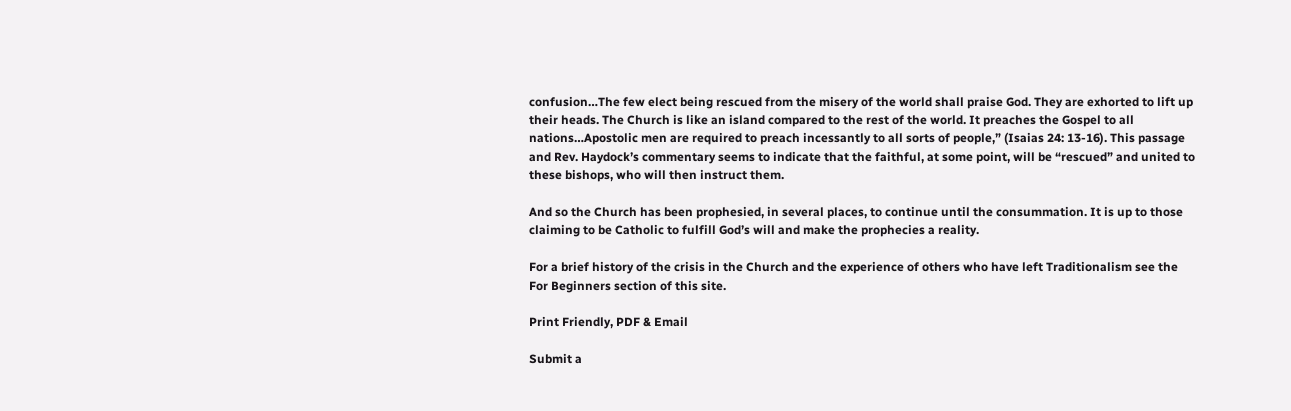confusion…The few elect being rescued from the misery of the world shall praise God. They are exhorted to lift up their heads. The Church is like an island compared to the rest of the world. It preaches the Gospel to all nations…Apostolic men are required to preach incessantly to all sorts of people,” (Isaias 24: 13-16). This passage and Rev. Haydock’s commentary seems to indicate that the faithful, at some point, will be “rescued” and united to these bishops, who will then instruct them.

And so the Church has been prophesied, in several places, to continue until the consummation. It is up to those claiming to be Catholic to fulfill God’s will and make the prophecies a reality.

For a brief history of the crisis in the Church and the experience of others who have left Traditionalism see the For Beginners section of this site.

Print Friendly, PDF & Email

Submit a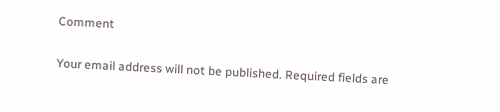Comment

Your email address will not be published. Required fields are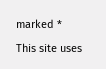marked *

This site uses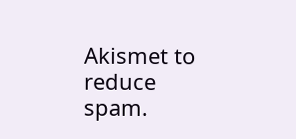Akismet to reduce spam.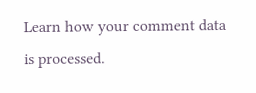Learn how your comment data is processed.